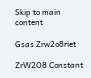Skip to main content

Gsas Zrw2o8riet

ZrW2O8 Constant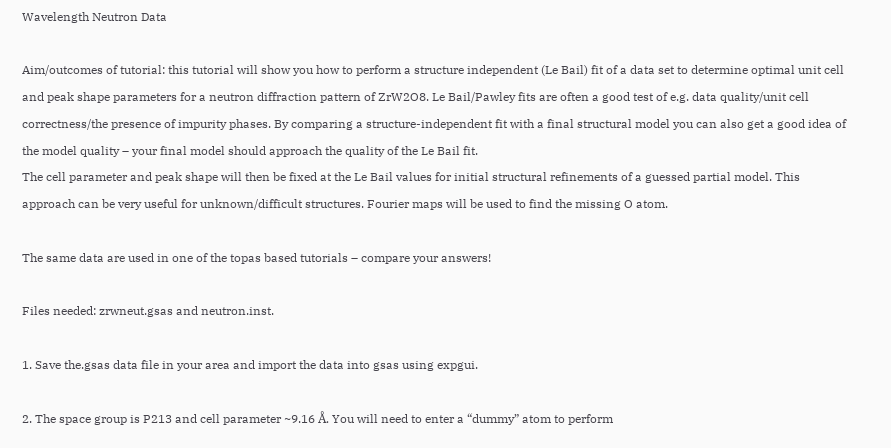Wavelength Neutron Data

Aim/outcomes of tutorial: this tutorial will show you how to perform a structure independent (Le Bail) fit of a data set to determine optimal unit cell and peak shape parameters for a neutron diffraction pattern of ZrW2O8. Le Bail/Pawley fits are often a good test of e.g. data quality/unit cell correctness/the presence of impurity phases. By comparing a structure-independent fit with a final structural model you can also get a good idea of the model quality – your final model should approach the quality of the Le Bail fit.
The cell parameter and peak shape will then be fixed at the Le Bail values for initial structural refinements of a guessed partial model. This approach can be very useful for unknown/difficult structures. Fourier maps will be used to find the missing O atom.

The same data are used in one of the topas based tutorials – compare your answers!

Files needed: zrwneut.gsas and neutron.inst.

1. Save the.gsas data file in your area and import the data into gsas using expgui.

2. The space group is P213 and cell parameter ~9.16 Å. You will need to enter a “dummy” atom to perform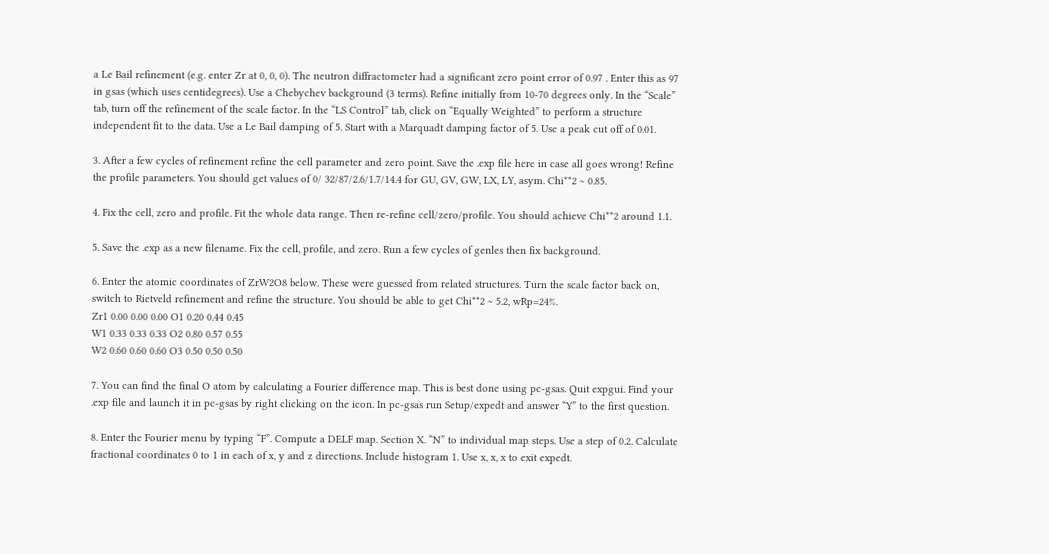a Le Bail refinement (e.g. enter Zr at 0, 0, 0). The neutron diffractometer had a significant zero point error of 0.97 . Enter this as 97 in gsas (which uses centidegrees). Use a Chebychev background (3 terms). Refine initially from 10-70 degrees only. In the “Scale” tab, turn off the refinement of the scale factor. In the “LS Control” tab, click on “Equally Weighted” to perform a structure independent fit to the data. Use a Le Bail damping of 5. Start with a Marquadt damping factor of 5. Use a peak cut off of 0.01.

3. After a few cycles of refinement refine the cell parameter and zero point. Save the .exp file here in case all goes wrong! Refine the profile parameters. You should get values of 0/ 32/87/2.6/1.7/14.4 for GU, GV, GW, LX, LY, asym. Chi**2 ~ 0.85.

4. Fix the cell, zero and profile. Fit the whole data range. Then re-refine cell/zero/profile. You should achieve Chi**2 around 1.1.

5. Save the .exp as a new filename. Fix the cell, profile, and zero. Run a few cycles of genles then fix background.

6. Enter the atomic coordinates of ZrW2O8 below. These were guessed from related structures. Turn the scale factor back on, switch to Rietveld refinement and refine the structure. You should be able to get Chi**2 ~ 5.2, wRp=24%.
Zr1 0.00 0.00 0.00 O1 0.20 0.44 0.45
W1 0.33 0.33 0.33 O2 0.80 0.57 0.55
W2 0.60 0.60 0.60 O3 0.50 0.50 0.50

7. You can find the final O atom by calculating a Fourier difference map. This is best done using pc-gsas. Quit expgui. Find your .exp file and launch it in pc-gsas by right clicking on the icon. In pc-gsas run Setup/expedt and answer “Y” to the first question.

8. Enter the Fourier menu by typing “F”. Compute a DELF map. Section X. “N” to individual map steps. Use a step of 0.2. Calculate fractional coordinates 0 to 1 in each of x, y and z directions. Include histogram 1. Use x, x, x to exit expedt.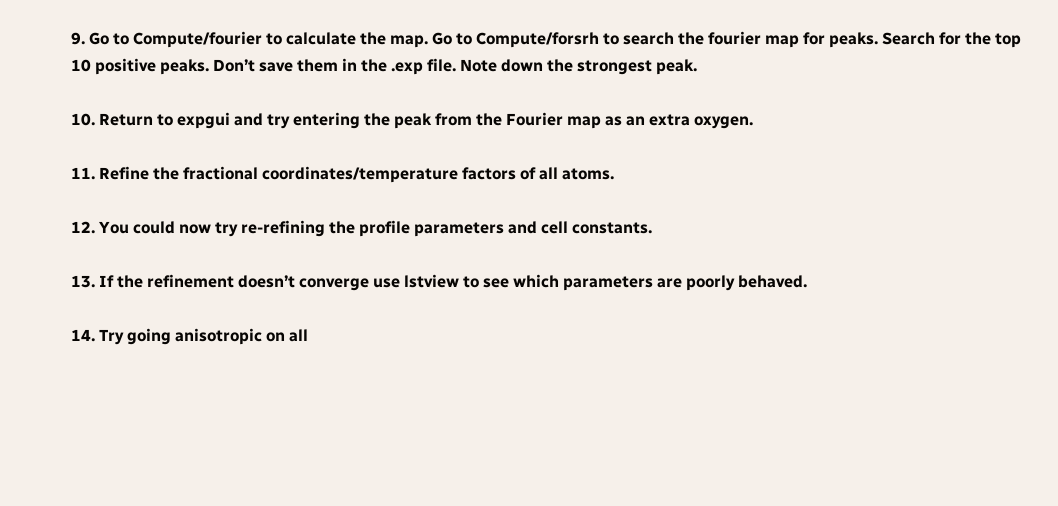9. Go to Compute/fourier to calculate the map. Go to Compute/forsrh to search the fourier map for peaks. Search for the top 10 positive peaks. Don’t save them in the .exp file. Note down the strongest peak.

10. Return to expgui and try entering the peak from the Fourier map as an extra oxygen.

11. Refine the fractional coordinates/temperature factors of all atoms.

12. You could now try re-refining the profile parameters and cell constants.

13. If the refinement doesn’t converge use lstview to see which parameters are poorly behaved.

14. Try going anisotropic on all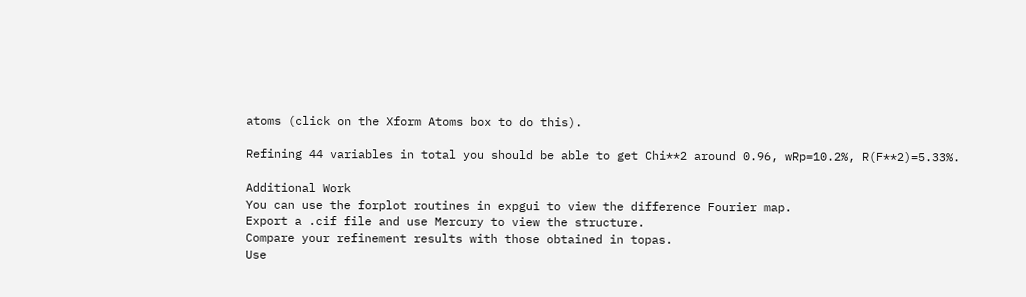atoms (click on the Xform Atoms box to do this).

Refining 44 variables in total you should be able to get Chi**2 around 0.96, wRp=10.2%, R(F**2)=5.33%.

Additional Work
You can use the forplot routines in expgui to view the difference Fourier map.
Export a .cif file and use Mercury to view the structure.
Compare your refinement results with those obtained in topas.
Use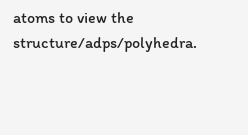atoms to view the structure/adps/polyhedra.